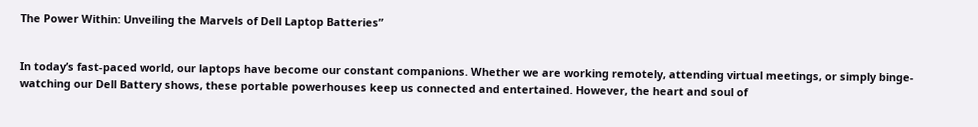The Power Within: Unveiling the Marvels of Dell Laptop Batteries”


In today’s fast-paced world, our laptops have become our constant companions. Whether we are working remotely, attending virtual meetings, or simply binge-watching our Dell Battery shows, these portable powerhouses keep us connected and entertained. However, the heart and soul of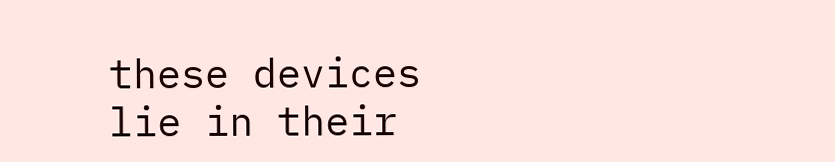these devices lie in their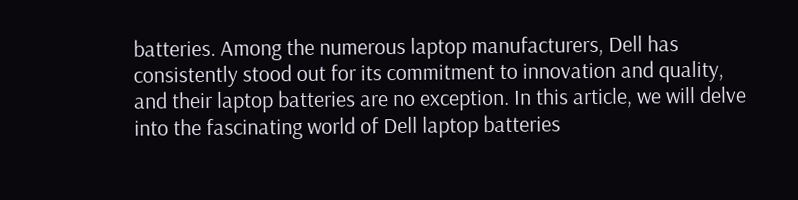batteries. Among the numerous laptop manufacturers, Dell has consistently stood out for its commitment to innovation and quality, and their laptop batteries are no exception. In this article, we will delve into the fascinating world of Dell laptop batteries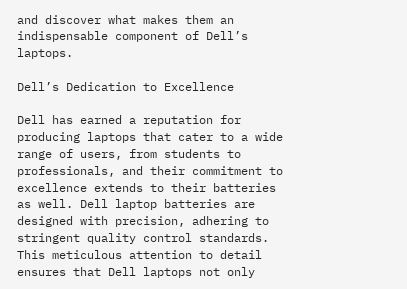and discover what makes them an indispensable component of Dell’s laptops.

Dell’s Dedication to Excellence

Dell has earned a reputation for producing laptops that cater to a wide range of users, from students to professionals, and their commitment to excellence extends to their batteries as well. Dell laptop batteries are designed with precision, adhering to stringent quality control standards. This meticulous attention to detail ensures that Dell laptops not only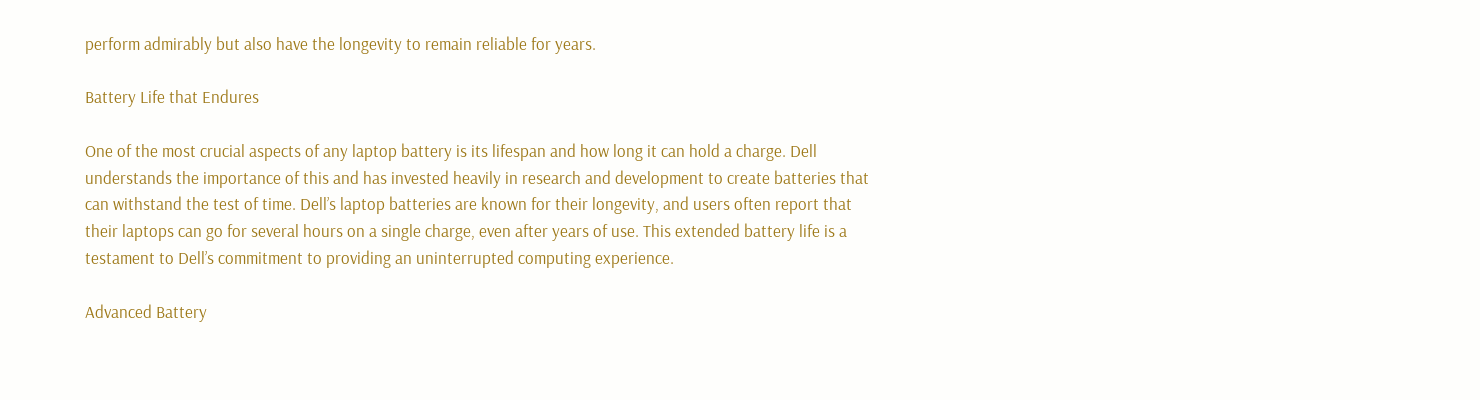perform admirably but also have the longevity to remain reliable for years.

Battery Life that Endures

One of the most crucial aspects of any laptop battery is its lifespan and how long it can hold a charge. Dell understands the importance of this and has invested heavily in research and development to create batteries that can withstand the test of time. Dell’s laptop batteries are known for their longevity, and users often report that their laptops can go for several hours on a single charge, even after years of use. This extended battery life is a testament to Dell’s commitment to providing an uninterrupted computing experience.

Advanced Battery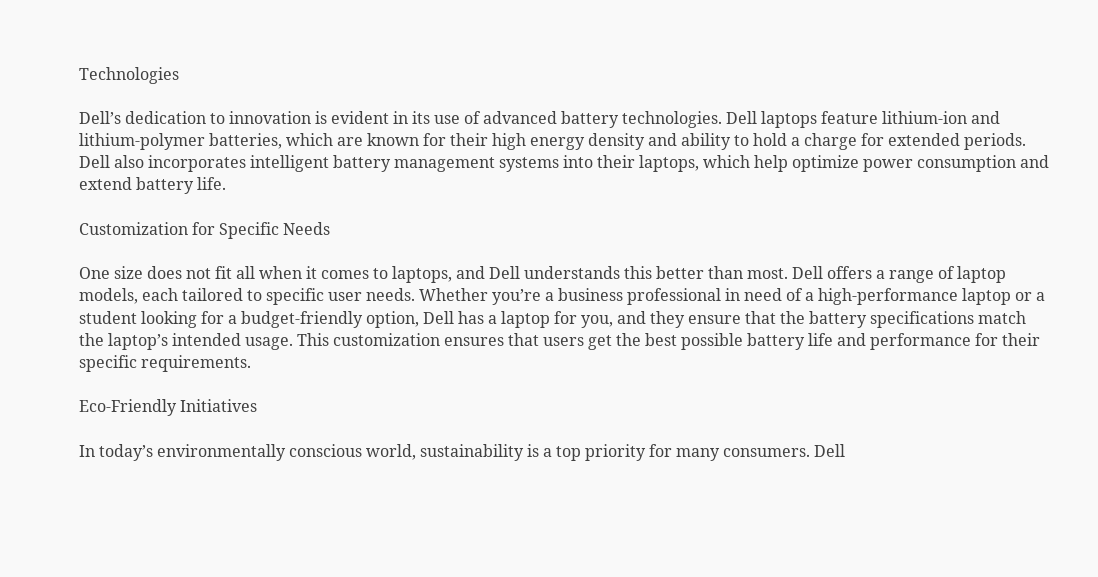Technologies

Dell’s dedication to innovation is evident in its use of advanced battery technologies. Dell laptops feature lithium-ion and lithium-polymer batteries, which are known for their high energy density and ability to hold a charge for extended periods. Dell also incorporates intelligent battery management systems into their laptops, which help optimize power consumption and extend battery life.

Customization for Specific Needs

One size does not fit all when it comes to laptops, and Dell understands this better than most. Dell offers a range of laptop models, each tailored to specific user needs. Whether you’re a business professional in need of a high-performance laptop or a student looking for a budget-friendly option, Dell has a laptop for you, and they ensure that the battery specifications match the laptop’s intended usage. This customization ensures that users get the best possible battery life and performance for their specific requirements.

Eco-Friendly Initiatives

In today’s environmentally conscious world, sustainability is a top priority for many consumers. Dell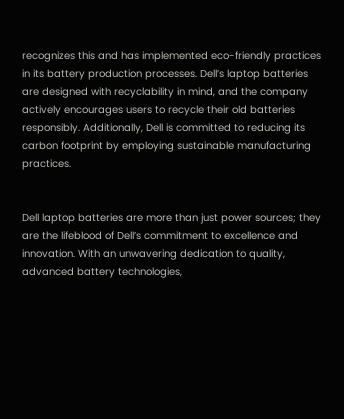recognizes this and has implemented eco-friendly practices in its battery production processes. Dell’s laptop batteries are designed with recyclability in mind, and the company actively encourages users to recycle their old batteries responsibly. Additionally, Dell is committed to reducing its carbon footprint by employing sustainable manufacturing practices.


Dell laptop batteries are more than just power sources; they are the lifeblood of Dell’s commitment to excellence and innovation. With an unwavering dedication to quality, advanced battery technologies,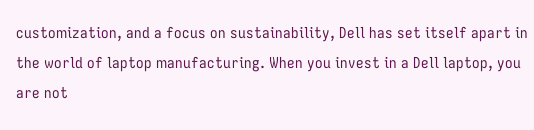customization, and a focus on sustainability, Dell has set itself apart in the world of laptop manufacturing. When you invest in a Dell laptop, you are not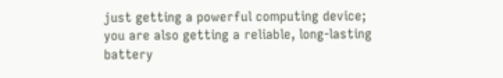just getting a powerful computing device; you are also getting a reliable, long-lasting battery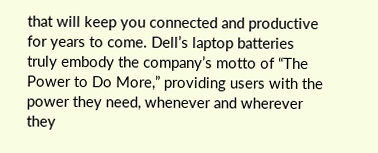that will keep you connected and productive for years to come. Dell’s laptop batteries truly embody the company’s motto of “The Power to Do More,” providing users with the power they need, whenever and wherever they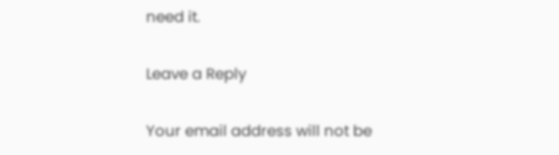need it.

Leave a Reply

Your email address will not be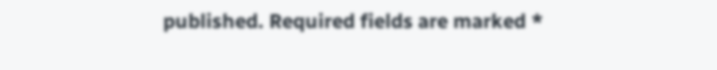published. Required fields are marked *